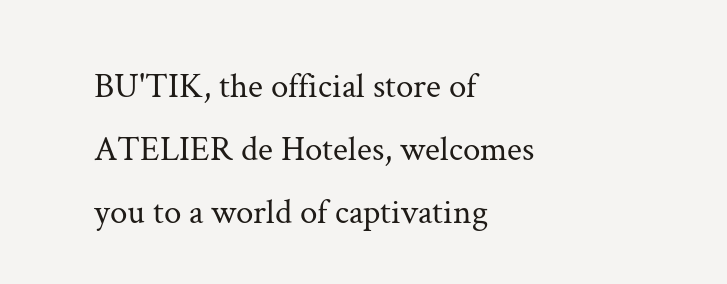BU'TIK, the official store of ATELIER de Hoteles, welcomes you to a world of captivating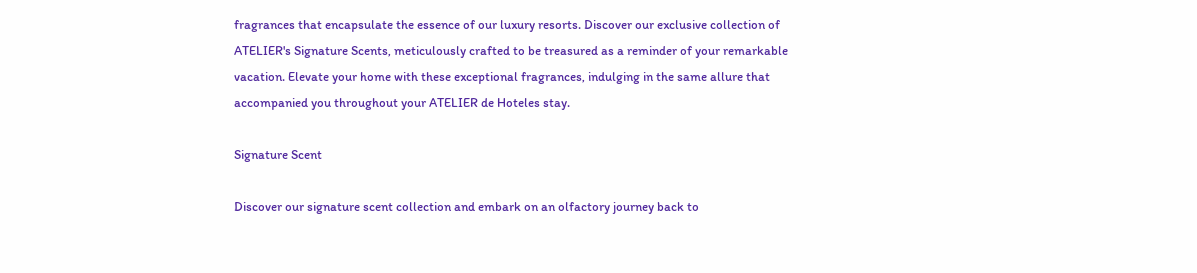fragrances that encapsulate the essence of our luxury resorts. Discover our exclusive collection of ATELIER's Signature Scents, meticulously crafted to be treasured as a reminder of your remarkable vacation. Elevate your home with these exceptional fragrances, indulging in the same allure that accompanied you throughout your ATELIER de Hoteles stay.

Signature Scent

Discover our signature scent collection and embark on an olfactory journey back to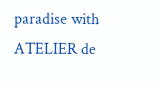paradise with ATELIER de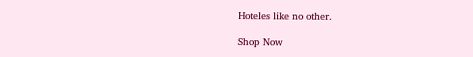Hoteles like no other.

Shop Now